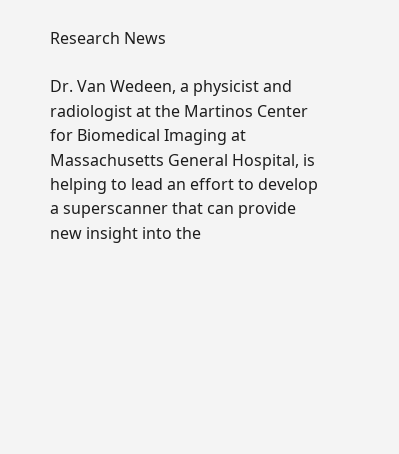Research News

Dr. Van Wedeen, a physicist and radiologist at the Martinos Center for Biomedical Imaging at Massachusetts General Hospital, is helping to lead an effort to develop a superscanner that can provide new insight into the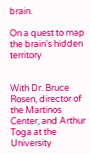brain.

On a quest to map the brain's hidden territory


With Dr. Bruce Rosen, director of the Martinos Center, and Arthur Toga at the University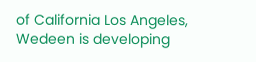of California Los Angeles, Wedeen is developing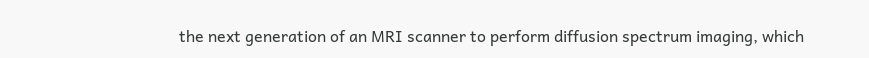the next generation of an MRI scanner to perform diffusion spectrum imaging, which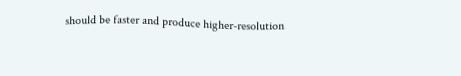should be faster and produce higher-resolution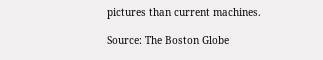pictures than current machines.

Source: The Boston Globe